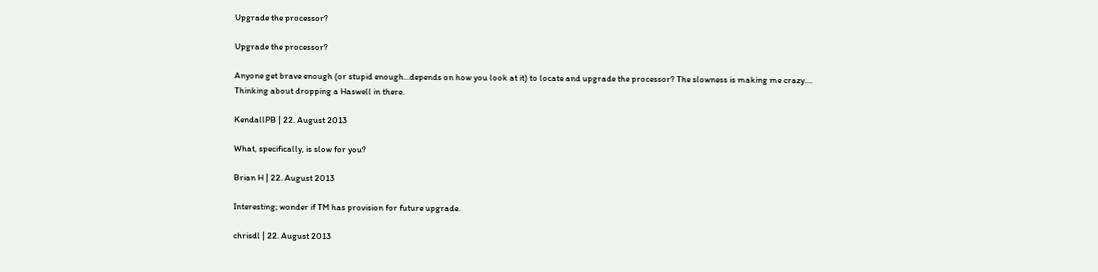Upgrade the processor?

Upgrade the processor?

Anyone get brave enough (or stupid enough...depends on how you look at it) to locate and upgrade the processor? The slowness is making me crazy....
Thinking about dropping a Haswell in there.

KendallPB | 22. August 2013

What, specifically, is slow for you?

Brian H | 22. August 2013

Interesting; wonder if TM has provision for future upgrade.

chrisdl | 22. August 2013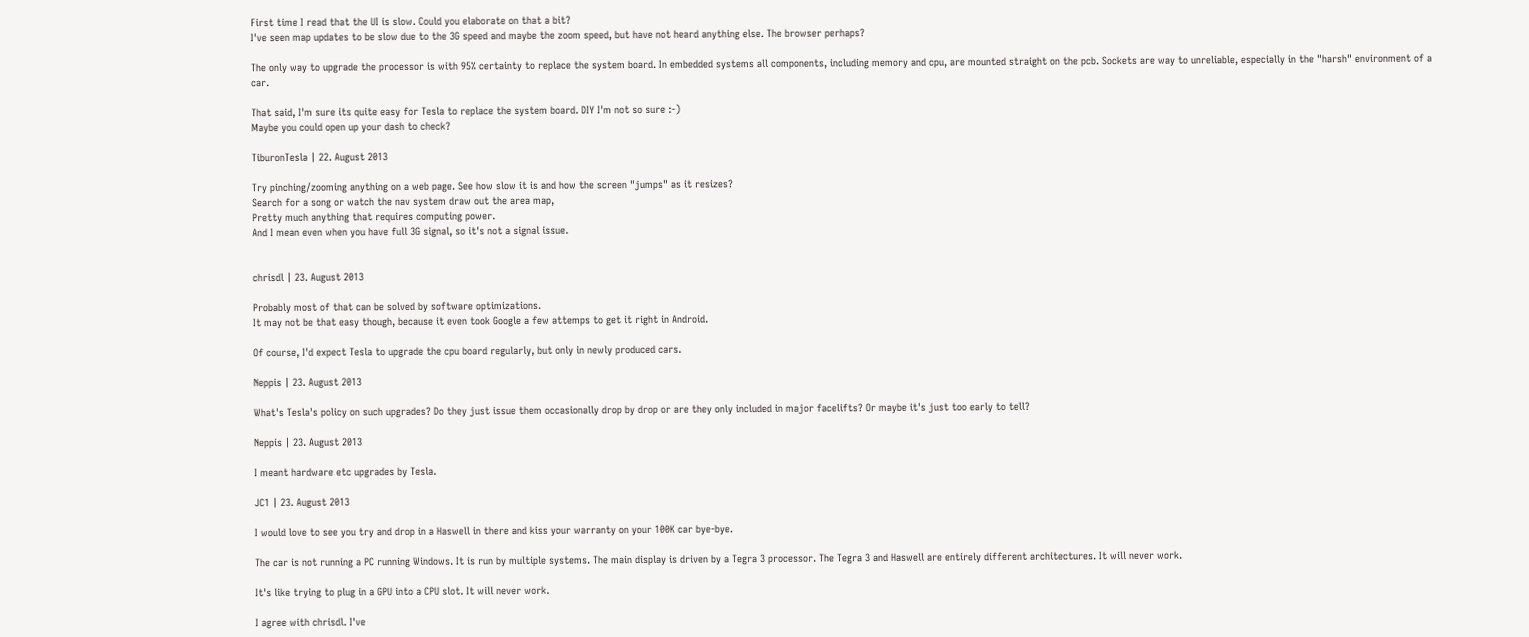First time I read that the UI is slow. Could you elaborate on that a bit?
I've seen map updates to be slow due to the 3G speed and maybe the zoom speed, but have not heard anything else. The browser perhaps?

The only way to upgrade the processor is with 95% certainty to replace the system board. In embedded systems all components, including memory and cpu, are mounted straight on the pcb. Sockets are way to unreliable, especially in the "harsh" environment of a car.

That said, I'm sure its quite easy for Tesla to replace the system board. DIY I'm not so sure :-)
Maybe you could open up your dash to check?

TiburonTesla | 22. August 2013

Try pinching/zooming anything on a web page. See how slow it is and how the screen "jumps" as it resizes?
Search for a song or watch the nav system draw out the area map,
Pretty much anything that requires computing power.
And I mean even when you have full 3G signal, so it's not a signal issue.


chrisdl | 23. August 2013

Probably most of that can be solved by software optimizations.
It may not be that easy though, because it even took Google a few attemps to get it right in Android.

Of course, I'd expect Tesla to upgrade the cpu board regularly, but only in newly produced cars.

Neppis | 23. August 2013

What's Tesla's policy on such upgrades? Do they just issue them occasionally drop by drop or are they only included in major facelifts? Or maybe it's just too early to tell?

Neppis | 23. August 2013

I meant hardware etc upgrades by Tesla.

JC1 | 23. August 2013

I would love to see you try and drop in a Haswell in there and kiss your warranty on your 100K car bye-bye.

The car is not running a PC running Windows. It is run by multiple systems. The main display is driven by a Tegra 3 processor. The Tegra 3 and Haswell are entirely different architectures. It will never work.

It's like trying to plug in a GPU into a CPU slot. It will never work.

I agree with chrisdl. I've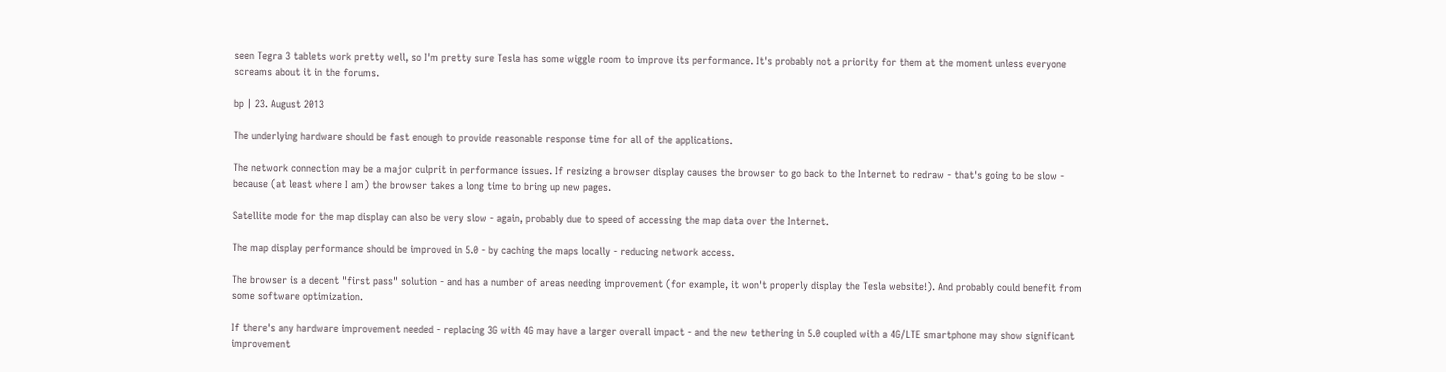seen Tegra 3 tablets work pretty well, so I'm pretty sure Tesla has some wiggle room to improve its performance. It's probably not a priority for them at the moment unless everyone screams about it in the forums.

bp | 23. August 2013

The underlying hardware should be fast enough to provide reasonable response time for all of the applications.

The network connection may be a major culprit in performance issues. If resizing a browser display causes the browser to go back to the Internet to redraw - that's going to be slow - because (at least where I am) the browser takes a long time to bring up new pages.

Satellite mode for the map display can also be very slow - again, probably due to speed of accessing the map data over the Internet.

The map display performance should be improved in 5.0 - by caching the maps locally - reducing network access.

The browser is a decent "first pass" solution - and has a number of areas needing improvement (for example, it won't properly display the Tesla website!). And probably could benefit from some software optimization.

If there's any hardware improvement needed - replacing 3G with 4G may have a larger overall impact - and the new tethering in 5.0 coupled with a 4G/LTE smartphone may show significant improvement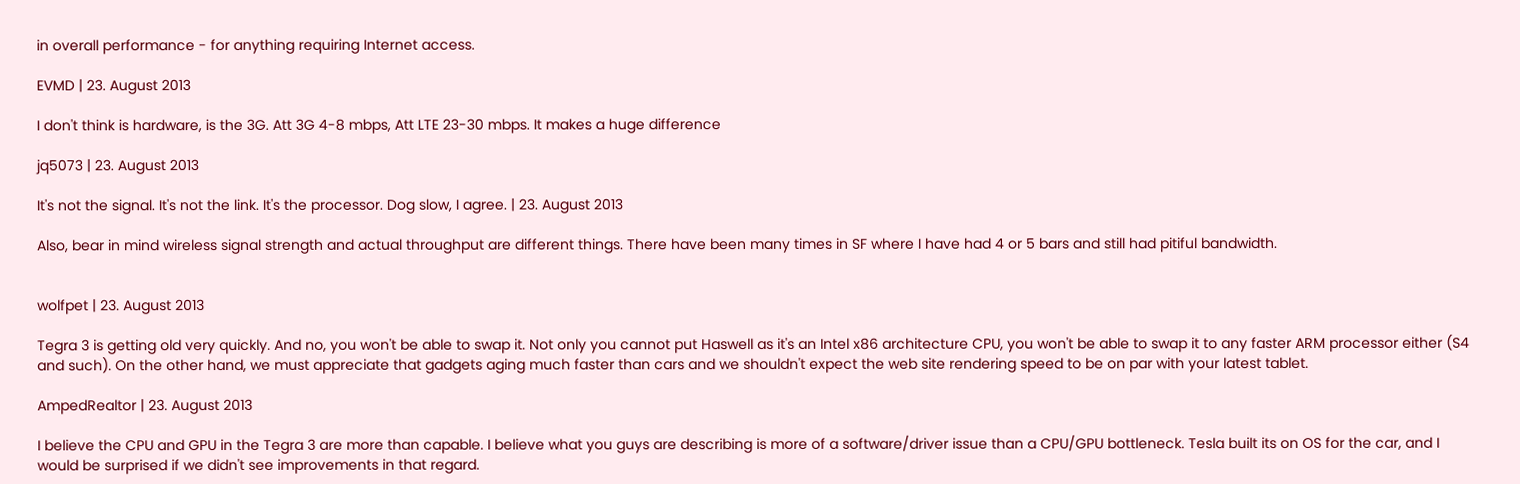in overall performance - for anything requiring Internet access.

EVMD | 23. August 2013

I don't think is hardware, is the 3G. Att 3G 4-8 mbps, Att LTE 23-30 mbps. It makes a huge difference

jq5073 | 23. August 2013

It's not the signal. It's not the link. It's the processor. Dog slow, I agree. | 23. August 2013

Also, bear in mind wireless signal strength and actual throughput are different things. There have been many times in SF where I have had 4 or 5 bars and still had pitiful bandwidth.


wolfpet | 23. August 2013

Tegra 3 is getting old very quickly. And no, you won't be able to swap it. Not only you cannot put Haswell as it's an Intel x86 architecture CPU, you won't be able to swap it to any faster ARM processor either (S4 and such). On the other hand, we must appreciate that gadgets aging much faster than cars and we shouldn't expect the web site rendering speed to be on par with your latest tablet.

AmpedRealtor | 23. August 2013

I believe the CPU and GPU in the Tegra 3 are more than capable. I believe what you guys are describing is more of a software/driver issue than a CPU/GPU bottleneck. Tesla built its on OS for the car, and I would be surprised if we didn't see improvements in that regard.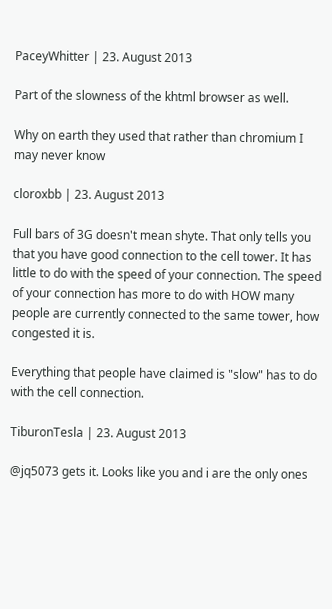PaceyWhitter | 23. August 2013

Part of the slowness of the khtml browser as well.

Why on earth they used that rather than chromium I may never know

cloroxbb | 23. August 2013

Full bars of 3G doesn't mean shyte. That only tells you that you have good connection to the cell tower. It has little to do with the speed of your connection. The speed of your connection has more to do with HOW many people are currently connected to the same tower, how congested it is.

Everything that people have claimed is "slow" has to do with the cell connection.

TiburonTesla | 23. August 2013

@jq5073 gets it. Looks like you and i are the only ones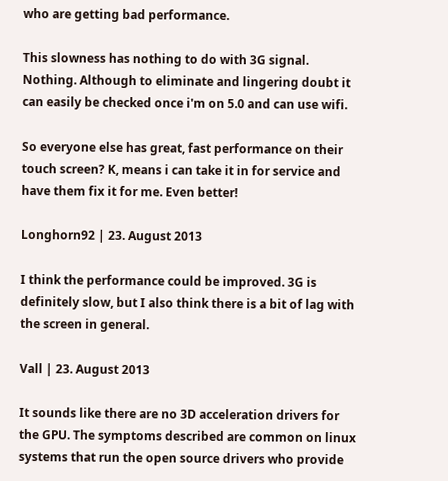who are getting bad performance.

This slowness has nothing to do with 3G signal. Nothing. Although to eliminate and lingering doubt it can easily be checked once i'm on 5.0 and can use wifi.

So everyone else has great, fast performance on their touch screen? K, means i can take it in for service and have them fix it for me. Even better!

Longhorn92 | 23. August 2013

I think the performance could be improved. 3G is definitely slow, but I also think there is a bit of lag with the screen in general.

Vall | 23. August 2013

It sounds like there are no 3D acceleration drivers for the GPU. The symptoms described are common on linux systems that run the open source drivers who provide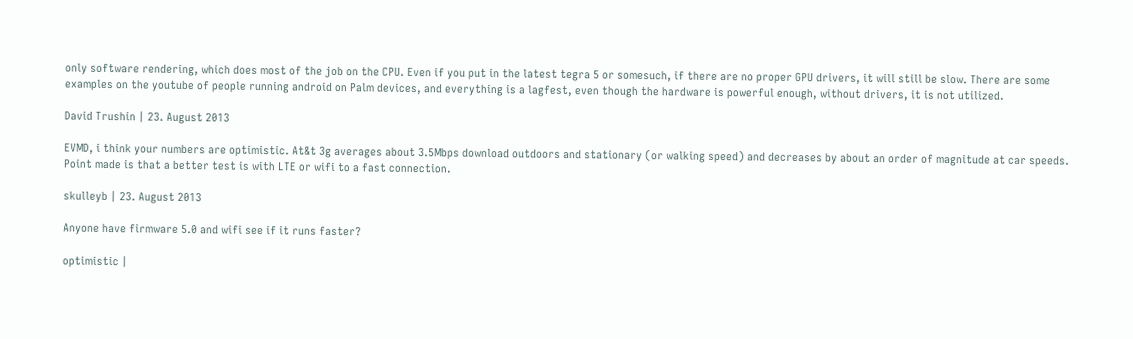only software rendering, which does most of the job on the CPU. Even if you put in the latest tegra 5 or somesuch, if there are no proper GPU drivers, it will still be slow. There are some examples on the youtube of people running android on Palm devices, and everything is a lagfest, even though the hardware is powerful enough, without drivers, it is not utilized.

David Trushin | 23. August 2013

EVMD, i think your numbers are optimistic. At&t 3g averages about 3.5Mbps download outdoors and stationary (or walking speed) and decreases by about an order of magnitude at car speeds. Point made is that a better test is with LTE or wifi to a fast connection.

skulleyb | 23. August 2013

Anyone have firmware 5.0 and wifi see if it runs faster?

optimistic |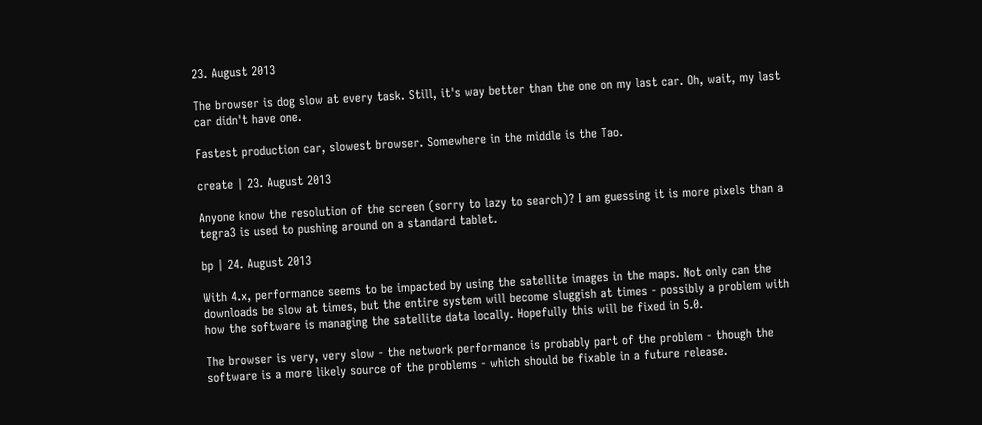23. August 2013

The browser is dog slow at every task. Still, it's way better than the one on my last car. Oh, wait, my last car didn't have one.

Fastest production car, slowest browser. Somewhere in the middle is the Tao.

create | 23. August 2013

Anyone know the resolution of the screen (sorry to lazy to search)? I am guessing it is more pixels than a tegra3 is used to pushing around on a standard tablet.

bp | 24. August 2013

With 4.x, performance seems to be impacted by using the satellite images in the maps. Not only can the downloads be slow at times, but the entire system will become sluggish at times - possibly a problem with how the software is managing the satellite data locally. Hopefully this will be fixed in 5.0.

The browser is very, very slow - the network performance is probably part of the problem - though the software is a more likely source of the problems - which should be fixable in a future release.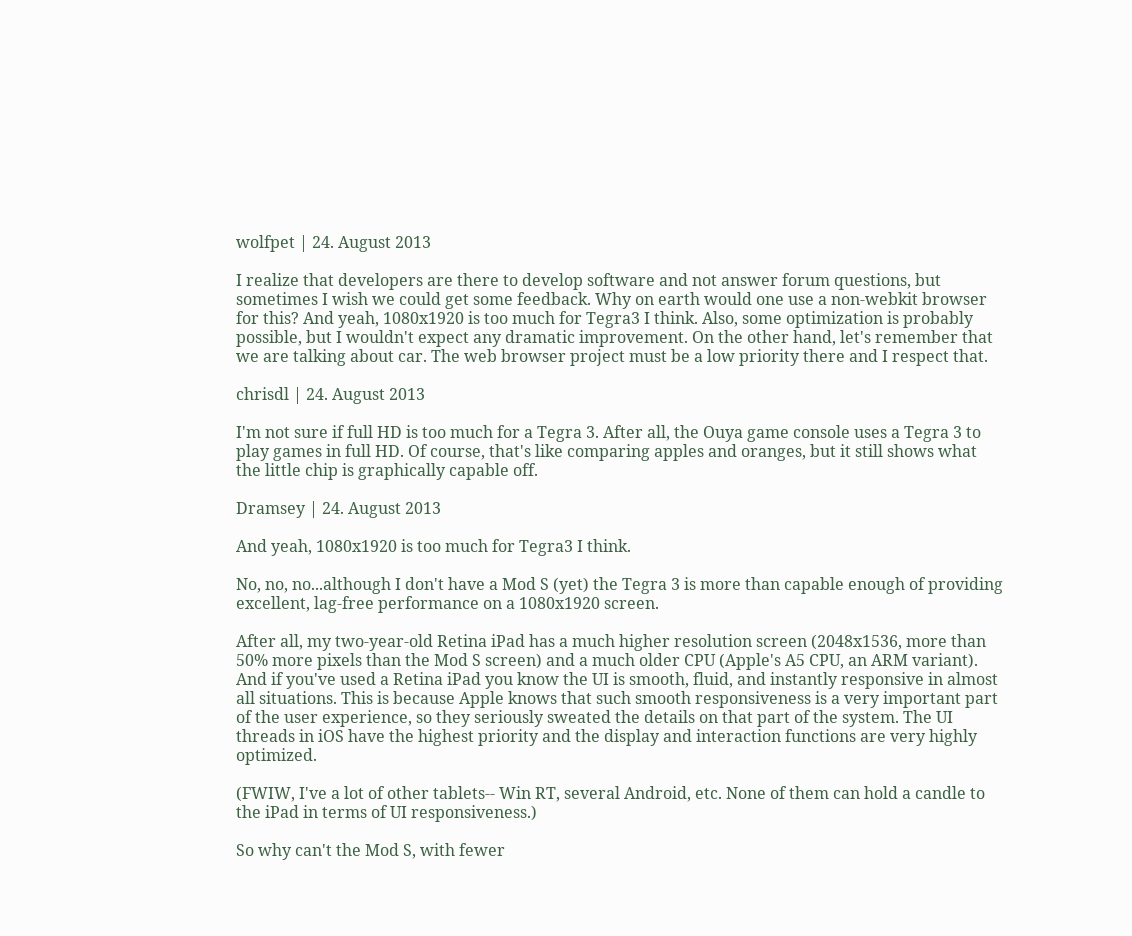wolfpet | 24. August 2013

I realize that developers are there to develop software and not answer forum questions, but sometimes I wish we could get some feedback. Why on earth would one use a non-webkit browser for this? And yeah, 1080x1920 is too much for Tegra3 I think. Also, some optimization is probably possible, but I wouldn't expect any dramatic improvement. On the other hand, let's remember that we are talking about car. The web browser project must be a low priority there and I respect that.

chrisdl | 24. August 2013

I'm not sure if full HD is too much for a Tegra 3. After all, the Ouya game console uses a Tegra 3 to play games in full HD. Of course, that's like comparing apples and oranges, but it still shows what the little chip is graphically capable off.

Dramsey | 24. August 2013

And yeah, 1080x1920 is too much for Tegra3 I think.

No, no, no...although I don't have a Mod S (yet) the Tegra 3 is more than capable enough of providing excellent, lag-free performance on a 1080x1920 screen.

After all, my two-year-old Retina iPad has a much higher resolution screen (2048x1536, more than 50% more pixels than the Mod S screen) and a much older CPU (Apple's A5 CPU, an ARM variant). And if you've used a Retina iPad you know the UI is smooth, fluid, and instantly responsive in almost all situations. This is because Apple knows that such smooth responsiveness is a very important part of the user experience, so they seriously sweated the details on that part of the system. The UI threads in iOS have the highest priority and the display and interaction functions are very highly optimized.

(FWIW, I've a lot of other tablets-- Win RT, several Android, etc. None of them can hold a candle to the iPad in terms of UI responsiveness.)

So why can't the Mod S, with fewer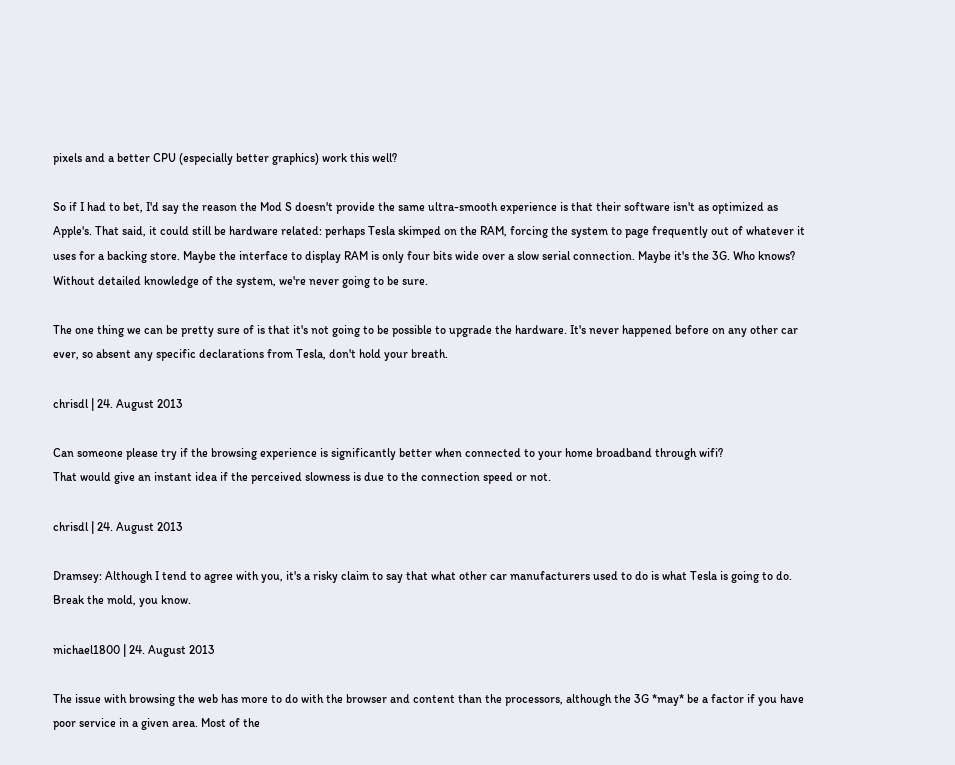pixels and a better CPU (especially better graphics) work this well?

So if I had to bet, I'd say the reason the Mod S doesn't provide the same ultra-smooth experience is that their software isn't as optimized as Apple's. That said, it could still be hardware related: perhaps Tesla skimped on the RAM, forcing the system to page frequently out of whatever it uses for a backing store. Maybe the interface to display RAM is only four bits wide over a slow serial connection. Maybe it's the 3G. Who knows? Without detailed knowledge of the system, we're never going to be sure.

The one thing we can be pretty sure of is that it's not going to be possible to upgrade the hardware. It's never happened before on any other car ever, so absent any specific declarations from Tesla, don't hold your breath.

chrisdl | 24. August 2013

Can someone please try if the browsing experience is significantly better when connected to your home broadband through wifi?
That would give an instant idea if the perceived slowness is due to the connection speed or not.

chrisdl | 24. August 2013

Dramsey: Although I tend to agree with you, it's a risky claim to say that what other car manufacturers used to do is what Tesla is going to do. Break the mold, you know.

michael1800 | 24. August 2013

The issue with browsing the web has more to do with the browser and content than the processors, although the 3G *may* be a factor if you have poor service in a given area. Most of the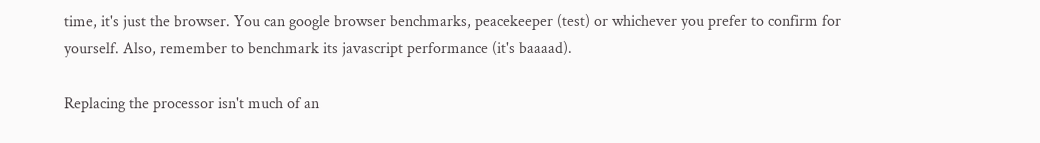time, it's just the browser. You can google browser benchmarks, peacekeeper (test) or whichever you prefer to confirm for yourself. Also, remember to benchmark its javascript performance (it's baaaad).

Replacing the processor isn't much of an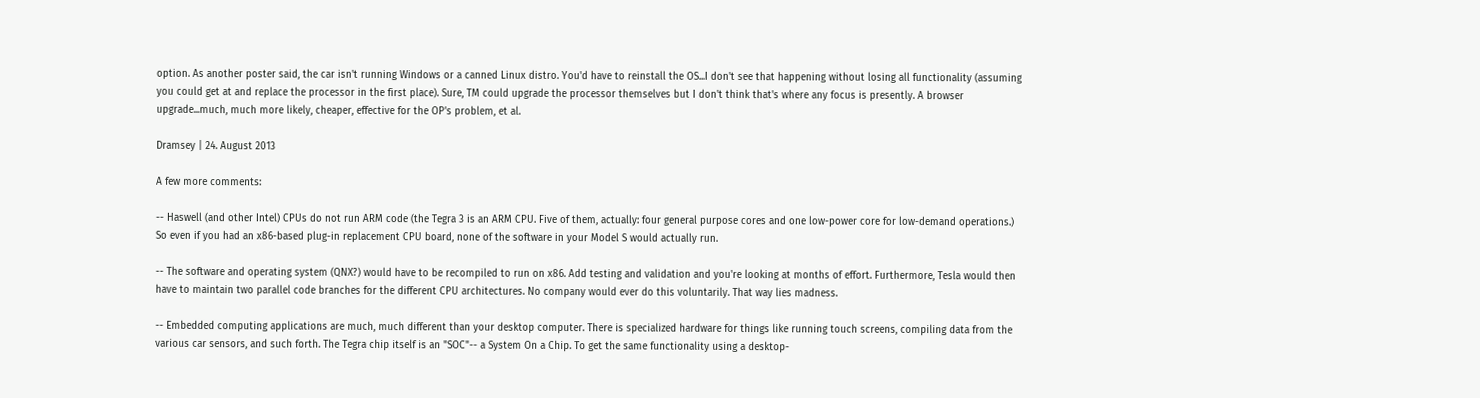option. As another poster said, the car isn't running Windows or a canned Linux distro. You'd have to reinstall the OS...I don't see that happening without losing all functionality (assuming you could get at and replace the processor in the first place). Sure, TM could upgrade the processor themselves but I don't think that's where any focus is presently. A browser upgrade...much, much more likely, cheaper, effective for the OP's problem, et al.

Dramsey | 24. August 2013

A few more comments:

-- Haswell (and other Intel) CPUs do not run ARM code (the Tegra 3 is an ARM CPU. Five of them, actually: four general purpose cores and one low-power core for low-demand operations.) So even if you had an x86-based plug-in replacement CPU board, none of the software in your Model S would actually run.

-- The software and operating system (QNX?) would have to be recompiled to run on x86. Add testing and validation and you're looking at months of effort. Furthermore, Tesla would then have to maintain two parallel code branches for the different CPU architectures. No company would ever do this voluntarily. That way lies madness.

-- Embedded computing applications are much, much different than your desktop computer. There is specialized hardware for things like running touch screens, compiling data from the various car sensors, and such forth. The Tegra chip itself is an "SOC"-- a System On a Chip. To get the same functionality using a desktop-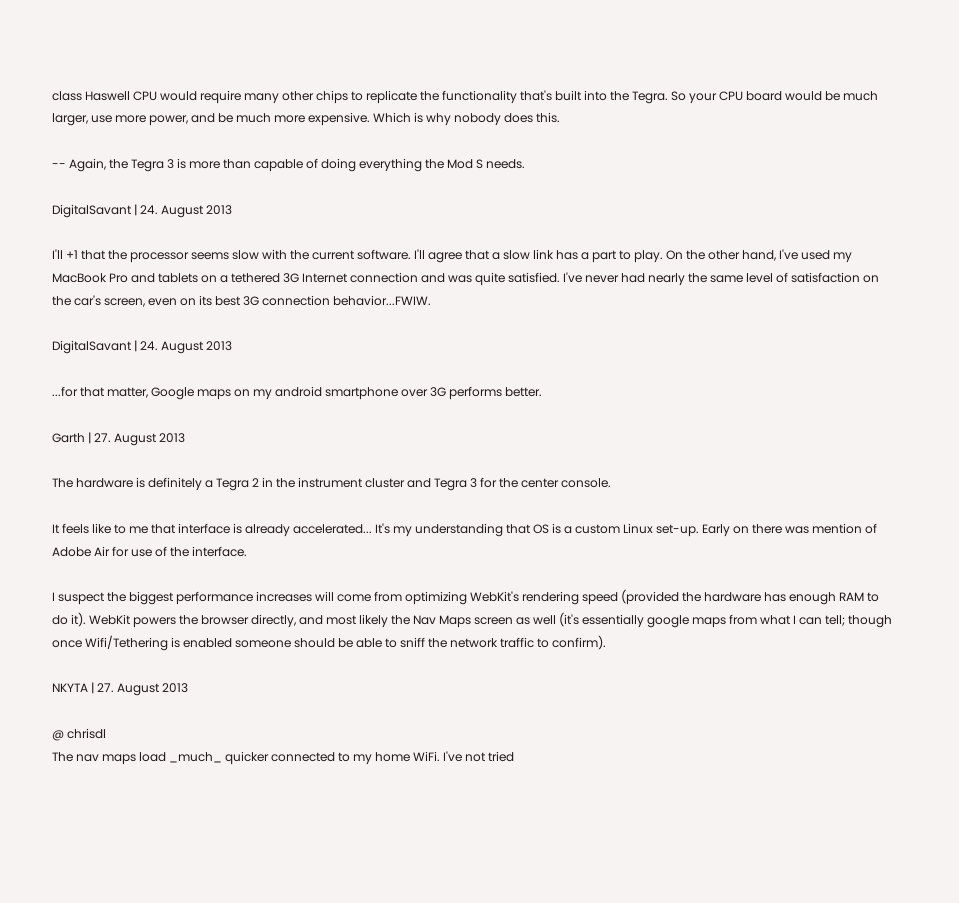class Haswell CPU would require many other chips to replicate the functionality that's built into the Tegra. So your CPU board would be much larger, use more power, and be much more expensive. Which is why nobody does this.

-- Again, the Tegra 3 is more than capable of doing everything the Mod S needs.

DigitalSavant | 24. August 2013

I'll +1 that the processor seems slow with the current software. I'll agree that a slow link has a part to play. On the other hand, I've used my MacBook Pro and tablets on a tethered 3G Internet connection and was quite satisfied. I've never had nearly the same level of satisfaction on the car's screen, even on its best 3G connection behavior...FWIW.

DigitalSavant | 24. August 2013

...for that matter, Google maps on my android smartphone over 3G performs better.

Garth | 27. August 2013

The hardware is definitely a Tegra 2 in the instrument cluster and Tegra 3 for the center console.

It feels like to me that interface is already accelerated... It's my understanding that OS is a custom Linux set-up. Early on there was mention of Adobe Air for use of the interface.

I suspect the biggest performance increases will come from optimizing WebKit's rendering speed (provided the hardware has enough RAM to do it). WebKit powers the browser directly, and most likely the Nav Maps screen as well (it's essentially google maps from what I can tell; though once Wifi/Tethering is enabled someone should be able to sniff the network traffic to confirm).

NKYTA | 27. August 2013

@ chrisdl
The nav maps load _much_ quicker connected to my home WiFi. I've not tried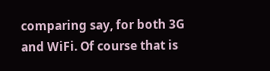comparing say, for both 3G and WiFi. Of course that is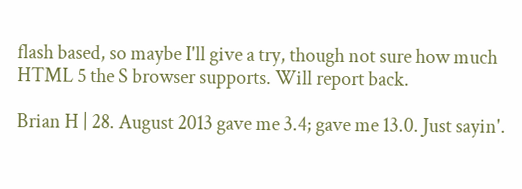flash based, so maybe I'll give a try, though not sure how much HTML 5 the S browser supports. Will report back.

Brian H | 28. August 2013 gave me 3.4; gave me 13.0. Just sayin'.